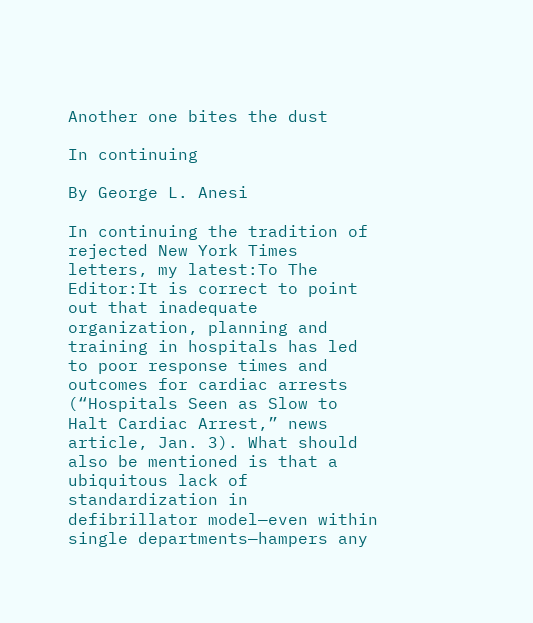Another one bites the dust

In continuing

By George L. Anesi

In continuing the tradition of rejected New York Times letters, my latest:To The Editor:It is correct to point out that inadequate organization, planning and training in hospitals has led to poor response times and outcomes for cardiac arrests (“Hospitals Seen as Slow to Halt Cardiac Arrest,” news article, Jan. 3). What should also be mentioned is that a ubiquitous lack of standardization in defibrillator model—even within single departments—hampers any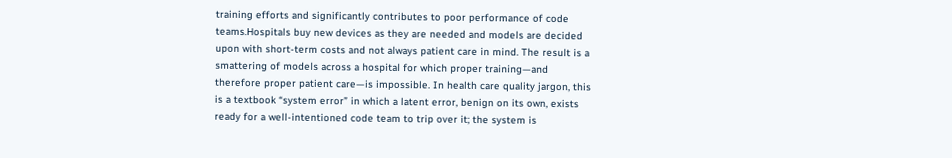training efforts and significantly contributes to poor performance of code teams.Hospitals buy new devices as they are needed and models are decided upon with short-term costs and not always patient care in mind. The result is a smattering of models across a hospital for which proper training—and therefore proper patient care—is impossible. In health care quality jargon, this is a textbook “system error” in which a latent error, benign on its own, exists ready for a well-intentioned code team to trip over it; the system is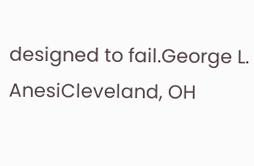designed to fail.George L. AnesiCleveland, OH